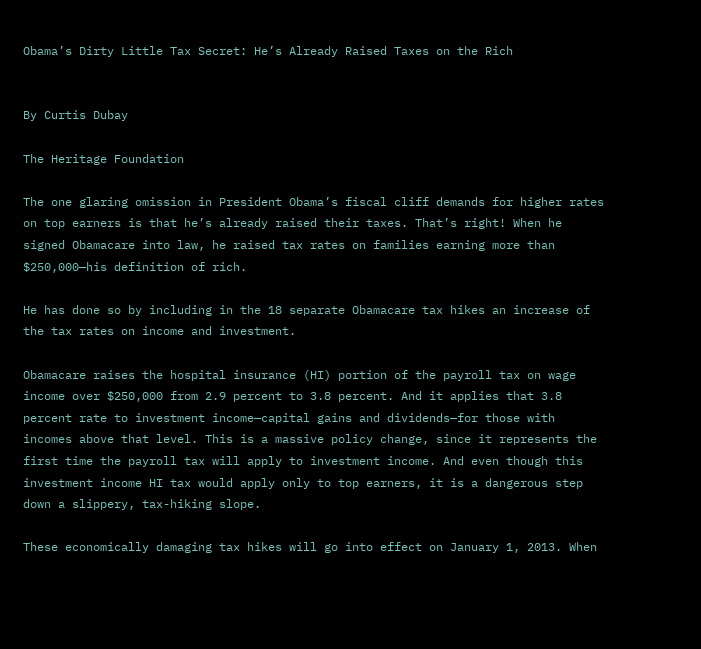Obama’s Dirty Little Tax Secret: He’s Already Raised Taxes on the Rich


By Curtis Dubay

The Heritage Foundation

The one glaring omission in President Obama’s fiscal cliff demands for higher rates on top earners is that he’s already raised their taxes. That’s right! When he signed Obamacare into law, he raised tax rates on families earning more than $250,000—his definition of rich.

He has done so by including in the 18 separate Obamacare tax hikes an increase of the tax rates on income and investment.

Obamacare raises the hospital insurance (HI) portion of the payroll tax on wage income over $250,000 from 2.9 percent to 3.8 percent. And it applies that 3.8 percent rate to investment income—capital gains and dividends—for those with incomes above that level. This is a massive policy change, since it represents the first time the payroll tax will apply to investment income. And even though this investment income HI tax would apply only to top earners, it is a dangerous step down a slippery, tax-hiking slope.

These economically damaging tax hikes will go into effect on January 1, 2013. When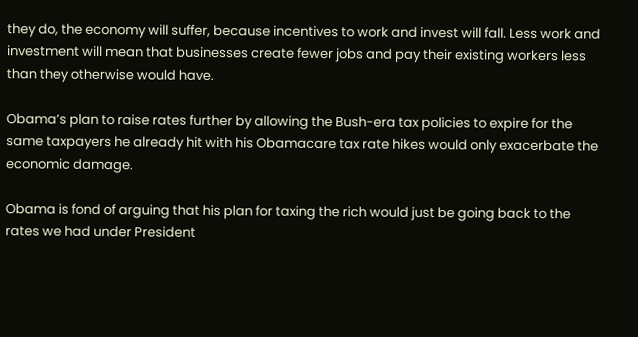they do, the economy will suffer, because incentives to work and invest will fall. Less work and investment will mean that businesses create fewer jobs and pay their existing workers less than they otherwise would have.

Obama’s plan to raise rates further by allowing the Bush-era tax policies to expire for the same taxpayers he already hit with his Obamacare tax rate hikes would only exacerbate the economic damage.

Obama is fond of arguing that his plan for taxing the rich would just be going back to the rates we had under President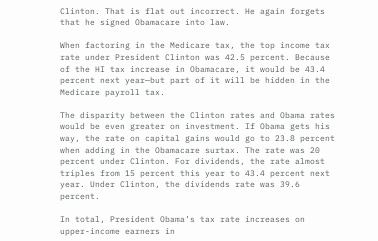Clinton. That is flat out incorrect. He again forgets that he signed Obamacare into law.

When factoring in the Medicare tax, the top income tax rate under President Clinton was 42.5 percent. Because of the HI tax increase in Obamacare, it would be 43.4 percent next year—but part of it will be hidden in the Medicare payroll tax.

The disparity between the Clinton rates and Obama rates would be even greater on investment. If Obama gets his way, the rate on capital gains would go to 23.8 percent when adding in the Obamacare surtax. The rate was 20 percent under Clinton. For dividends, the rate almost triples from 15 percent this year to 43.4 percent next year. Under Clinton, the dividends rate was 39.6 percent.

In total, President Obama’s tax rate increases on upper-income earners in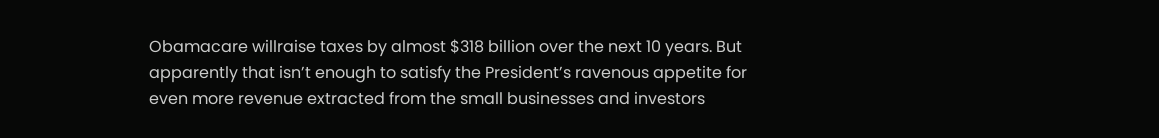Obamacare willraise taxes by almost $318 billion over the next 10 years. But apparently that isn’t enough to satisfy the President’s ravenous appetite for even more revenue extracted from the small businesses and investors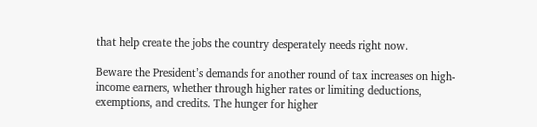that help create the jobs the country desperately needs right now.

Beware the President’s demands for another round of tax increases on high-income earners, whether through higher rates or limiting deductions, exemptions, and credits. The hunger for higher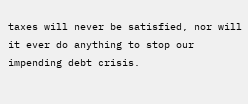taxes will never be satisfied, nor will it ever do anything to stop our impending debt crisis.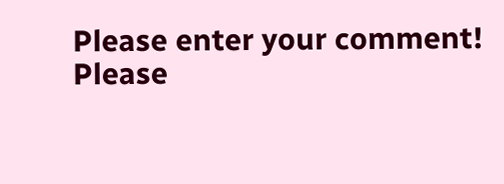Please enter your comment!
Please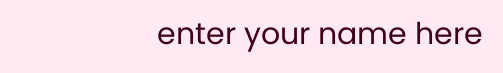enter your name here